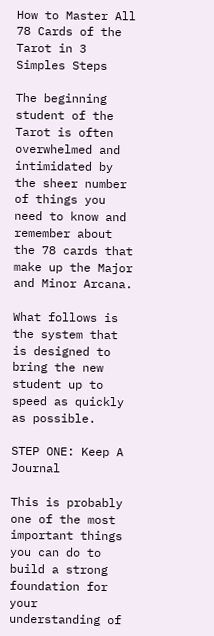How to Master All 78 Cards of the Tarot in 3 Simples Steps

The beginning student of the Tarot is often overwhelmed and intimidated by the sheer number of things you need to know and remember about the 78 cards that make up the Major and Minor Arcana.

What follows is the system that is designed to bring the new student up to speed as quickly as possible.

STEP ONE: Keep A Journal

This is probably one of the most important things you can do to build a strong foundation for your understanding of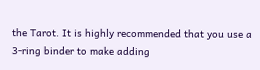the Tarot. It is highly recommended that you use a 3-ring binder to make adding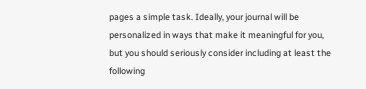pages a simple task. Ideally, your journal will be personalized in ways that make it meaningful for you, but you should seriously consider including at least the following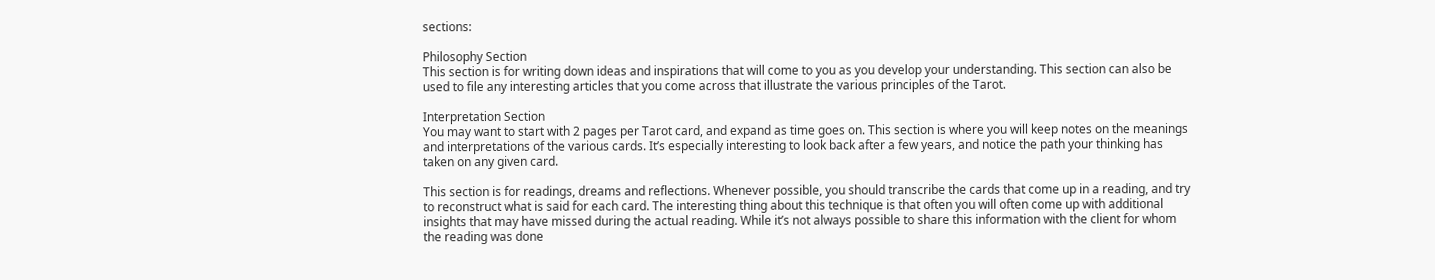sections:

Philosophy Section
This section is for writing down ideas and inspirations that will come to you as you develop your understanding. This section can also be used to file any interesting articles that you come across that illustrate the various principles of the Tarot.

Interpretation Section
You may want to start with 2 pages per Tarot card, and expand as time goes on. This section is where you will keep notes on the meanings and interpretations of the various cards. It’s especially interesting to look back after a few years, and notice the path your thinking has taken on any given card.

This section is for readings, dreams and reflections. Whenever possible, you should transcribe the cards that come up in a reading, and try to reconstruct what is said for each card. The interesting thing about this technique is that often you will often come up with additional insights that may have missed during the actual reading. While it’s not always possible to share this information with the client for whom the reading was done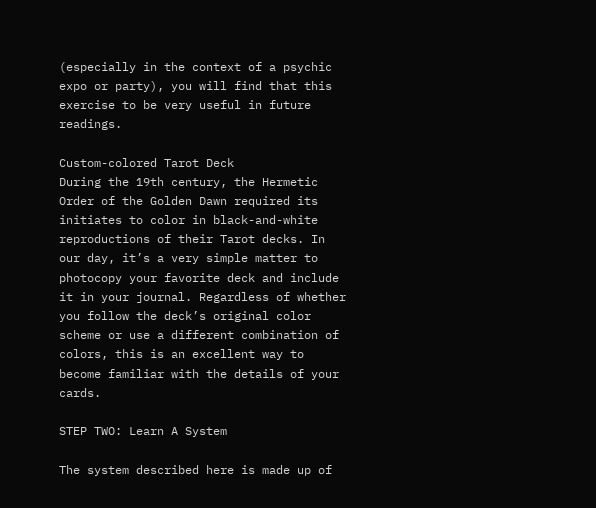(especially in the context of a psychic expo or party), you will find that this exercise to be very useful in future readings.

Custom-colored Tarot Deck
During the 19th century, the Hermetic Order of the Golden Dawn required its initiates to color in black-and-white reproductions of their Tarot decks. In our day, it’s a very simple matter to photocopy your favorite deck and include it in your journal. Regardless of whether you follow the deck’s original color scheme or use a different combination of colors, this is an excellent way to become familiar with the details of your cards.

STEP TWO: Learn A System

The system described here is made up of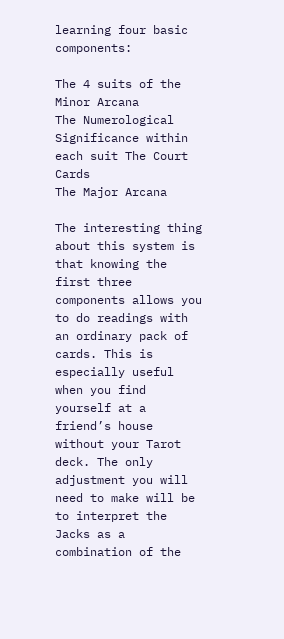learning four basic components:

The 4 suits of the Minor Arcana
The Numerological Significance within each suit The Court Cards
The Major Arcana

The interesting thing about this system is that knowing the first three components allows you to do readings with an ordinary pack of cards. This is especially useful when you find yourself at a friend’s house without your Tarot deck. The only adjustment you will need to make will be to interpret the Jacks as a combination of the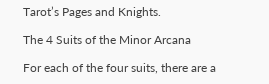Tarot’s Pages and Knights.

The 4 Suits of the Minor Arcana

For each of the four suits, there are a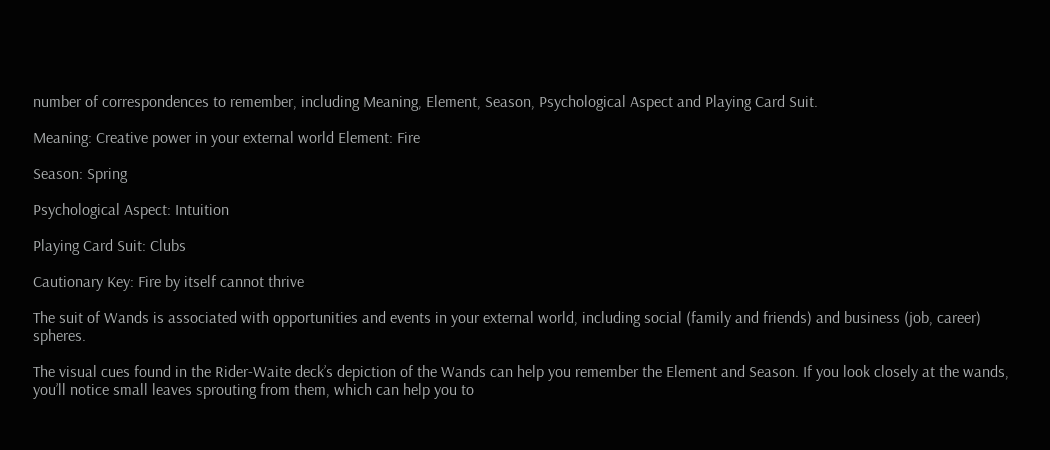number of correspondences to remember, including Meaning, Element, Season, Psychological Aspect and Playing Card Suit.

Meaning: Creative power in your external world Element: Fire

Season: Spring

Psychological Aspect: Intuition

Playing Card Suit: Clubs

Cautionary Key: Fire by itself cannot thrive

The suit of Wands is associated with opportunities and events in your external world, including social (family and friends) and business (job, career) spheres.

The visual cues found in the Rider-Waite deck’s depiction of the Wands can help you remember the Element and Season. If you look closely at the wands, you’ll notice small leaves sprouting from them, which can help you to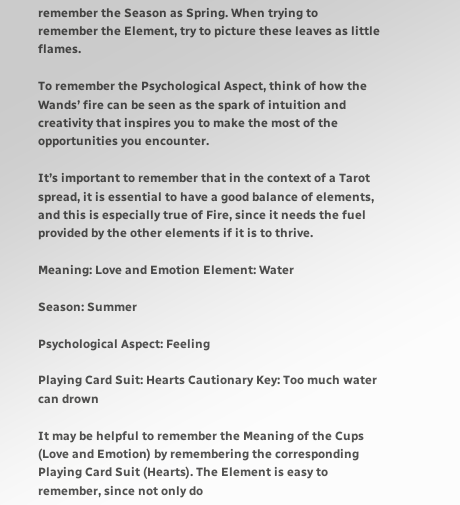remember the Season as Spring. When trying to remember the Element, try to picture these leaves as little flames.

To remember the Psychological Aspect, think of how the Wands’ fire can be seen as the spark of intuition and creativity that inspires you to make the most of the opportunities you encounter.

It’s important to remember that in the context of a Tarot spread, it is essential to have a good balance of elements, and this is especially true of Fire, since it needs the fuel provided by the other elements if it is to thrive.

Meaning: Love and Emotion Element: Water

Season: Summer

Psychological Aspect: Feeling

Playing Card Suit: Hearts Cautionary Key: Too much water can drown

It may be helpful to remember the Meaning of the Cups (Love and Emotion) by remembering the corresponding Playing Card Suit (Hearts). The Element is easy to remember, since not only do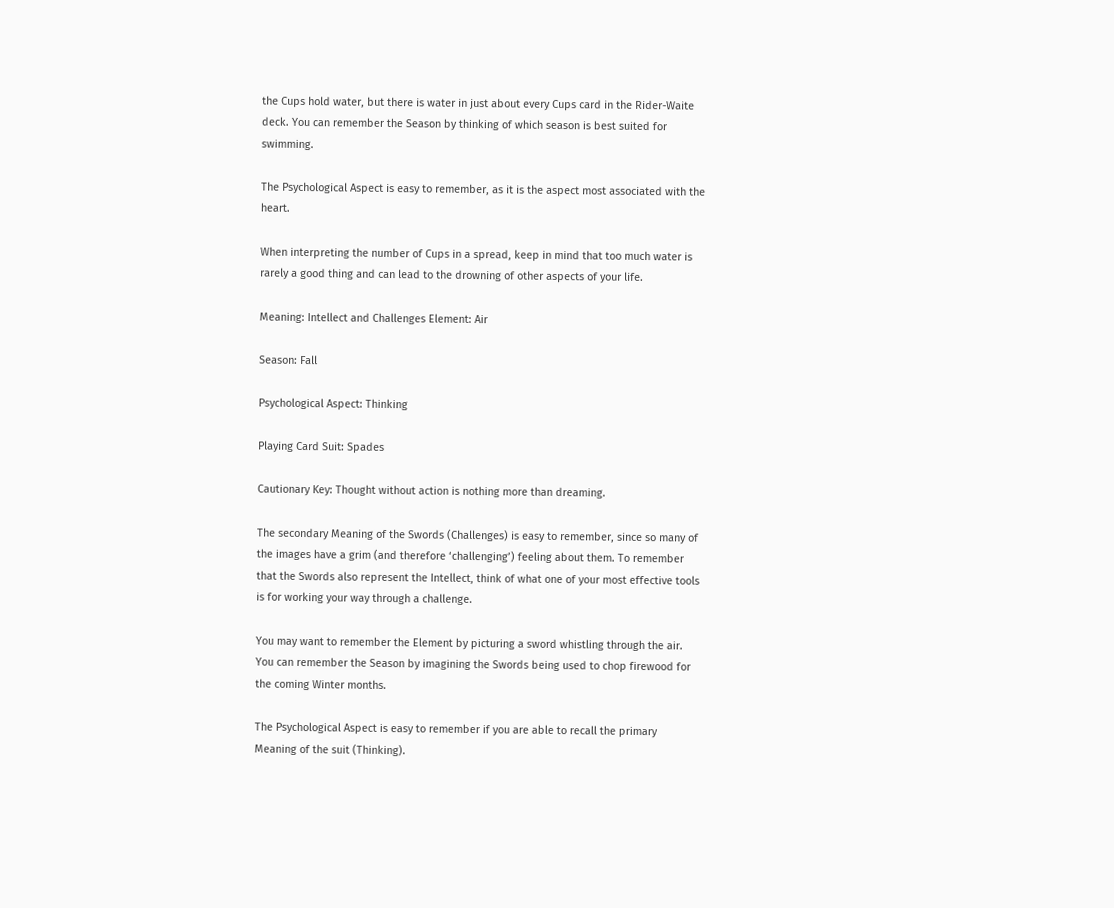the Cups hold water, but there is water in just about every Cups card in the Rider-Waite deck. You can remember the Season by thinking of which season is best suited for swimming.

The Psychological Aspect is easy to remember, as it is the aspect most associated with the heart.

When interpreting the number of Cups in a spread, keep in mind that too much water is rarely a good thing and can lead to the drowning of other aspects of your life.

Meaning: Intellect and Challenges Element: Air

Season: Fall

Psychological Aspect: Thinking

Playing Card Suit: Spades

Cautionary Key: Thought without action is nothing more than dreaming.

The secondary Meaning of the Swords (Challenges) is easy to remember, since so many of the images have a grim (and therefore ‘challenging’) feeling about them. To remember that the Swords also represent the Intellect, think of what one of your most effective tools is for working your way through a challenge.

You may want to remember the Element by picturing a sword whistling through the air. You can remember the Season by imagining the Swords being used to chop firewood for the coming Winter months.

The Psychological Aspect is easy to remember if you are able to recall the primary Meaning of the suit (Thinking).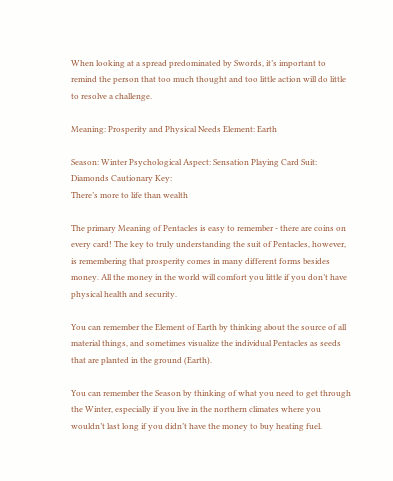When looking at a spread predominated by Swords, it’s important to remind the person that too much thought and too little action will do little to resolve a challenge.

Meaning: Prosperity and Physical Needs Element: Earth

Season: Winter Psychological Aspect: Sensation Playing Card Suit: Diamonds Cautionary Key:
There’s more to life than wealth

The primary Meaning of Pentacles is easy to remember - there are coins on every card! The key to truly understanding the suit of Pentacles, however, is remembering that prosperity comes in many different forms besides money. All the money in the world will comfort you little if you don’t have physical health and security.

You can remember the Element of Earth by thinking about the source of all material things, and sometimes visualize the individual Pentacles as seeds that are planted in the ground (Earth).

You can remember the Season by thinking of what you need to get through the Winter, especially if you live in the northern climates where you wouldn’t last long if you didn’t have the money to buy heating fuel.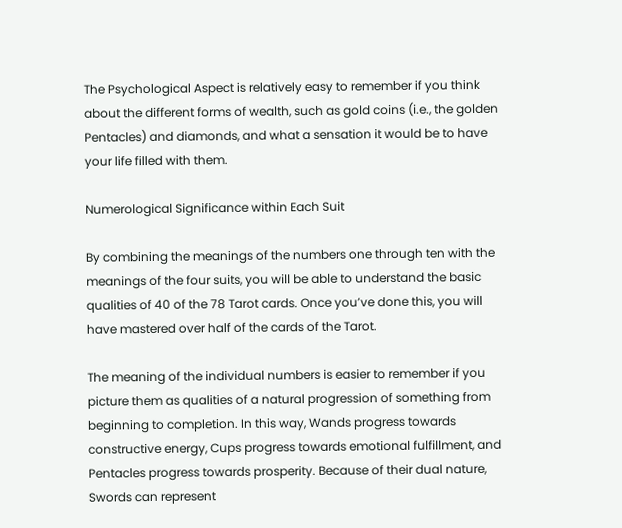The Psychological Aspect is relatively easy to remember if you think about the different forms of wealth, such as gold coins (i.e., the golden Pentacles) and diamonds, and what a sensation it would be to have your life filled with them.

Numerological Significance within Each Suit

By combining the meanings of the numbers one through ten with the meanings of the four suits, you will be able to understand the basic qualities of 40 of the 78 Tarot cards. Once you’ve done this, you will have mastered over half of the cards of the Tarot.

The meaning of the individual numbers is easier to remember if you picture them as qualities of a natural progression of something from beginning to completion. In this way, Wands progress towards constructive energy, Cups progress towards emotional fulfillment, and Pentacles progress towards prosperity. Because of their dual nature, Swords can represent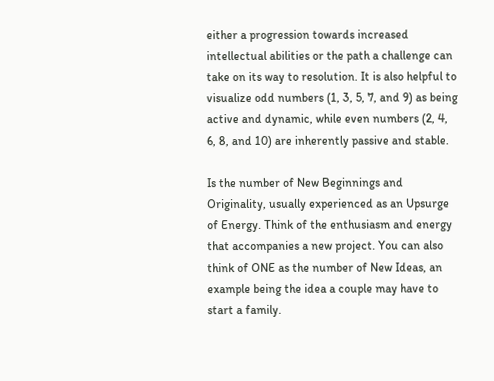either a progression towards increased intellectual abilities or the path a challenge can take on its way to resolution. It is also helpful to visualize odd numbers (1, 3, 5, 7, and 9) as being active and dynamic, while even numbers (2, 4, 6, 8, and 10) are inherently passive and stable.

Is the number of New Beginnings and Originality, usually experienced as an Upsurge of Energy. Think of the enthusiasm and energy that accompanies a new project. You can also think of ONE as the number of New Ideas, an example being the idea a couple may have to start a family.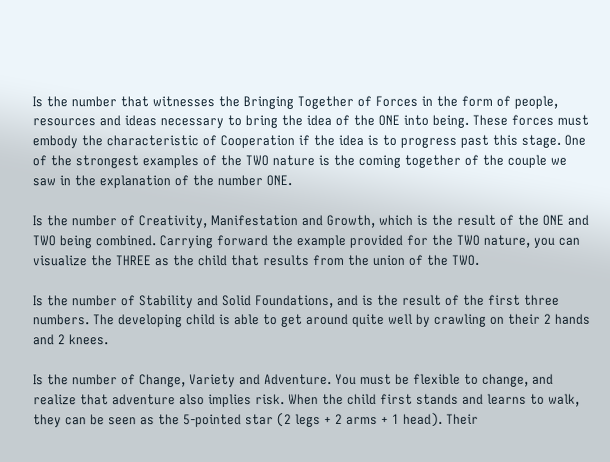Is the number that witnesses the Bringing Together of Forces in the form of people, resources and ideas necessary to bring the idea of the ONE into being. These forces must embody the characteristic of Cooperation if the idea is to progress past this stage. One of the strongest examples of the TWO nature is the coming together of the couple we saw in the explanation of the number ONE.

Is the number of Creativity, Manifestation and Growth, which is the result of the ONE and TWO being combined. Carrying forward the example provided for the TWO nature, you can visualize the THREE as the child that results from the union of the TWO.

Is the number of Stability and Solid Foundations, and is the result of the first three numbers. The developing child is able to get around quite well by crawling on their 2 hands and 2 knees.

Is the number of Change, Variety and Adventure. You must be flexible to change, and realize that adventure also implies risk. When the child first stands and learns to walk, they can be seen as the 5-pointed star (2 legs + 2 arms + 1 head). Their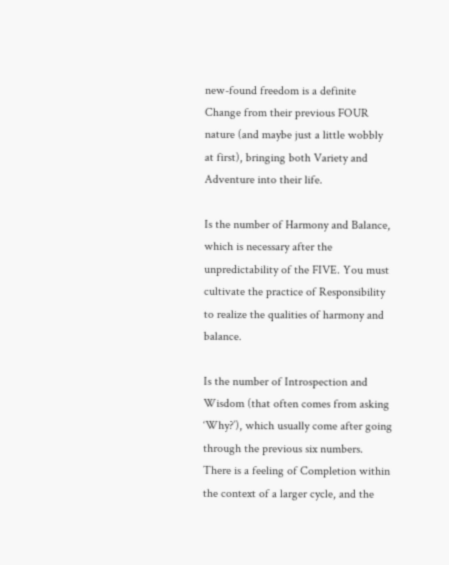new-found freedom is a definite Change from their previous FOUR nature (and maybe just a little wobbly at first), bringing both Variety and Adventure into their life.

Is the number of Harmony and Balance, which is necessary after the unpredictability of the FIVE. You must cultivate the practice of Responsibility to realize the qualities of harmony and balance.

Is the number of Introspection and Wisdom (that often comes from asking ‘Why?’), which usually come after going through the previous six numbers. There is a feeling of Completion within the context of a larger cycle, and the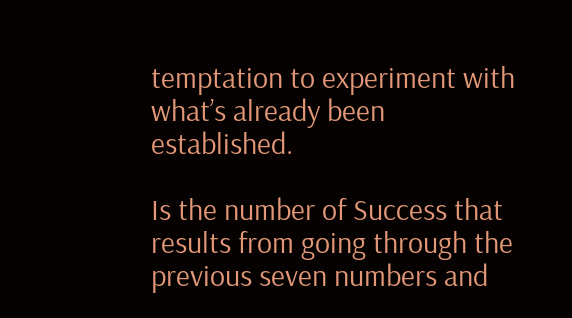temptation to experiment with what’s already been established.

Is the number of Success that results from going through the previous seven numbers and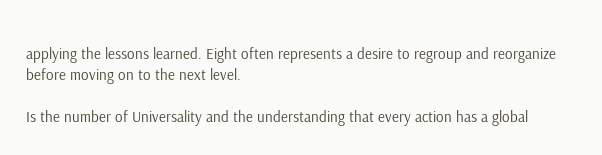applying the lessons learned. Eight often represents a desire to regroup and reorganize before moving on to the next level.

Is the number of Universality and the understanding that every action has a global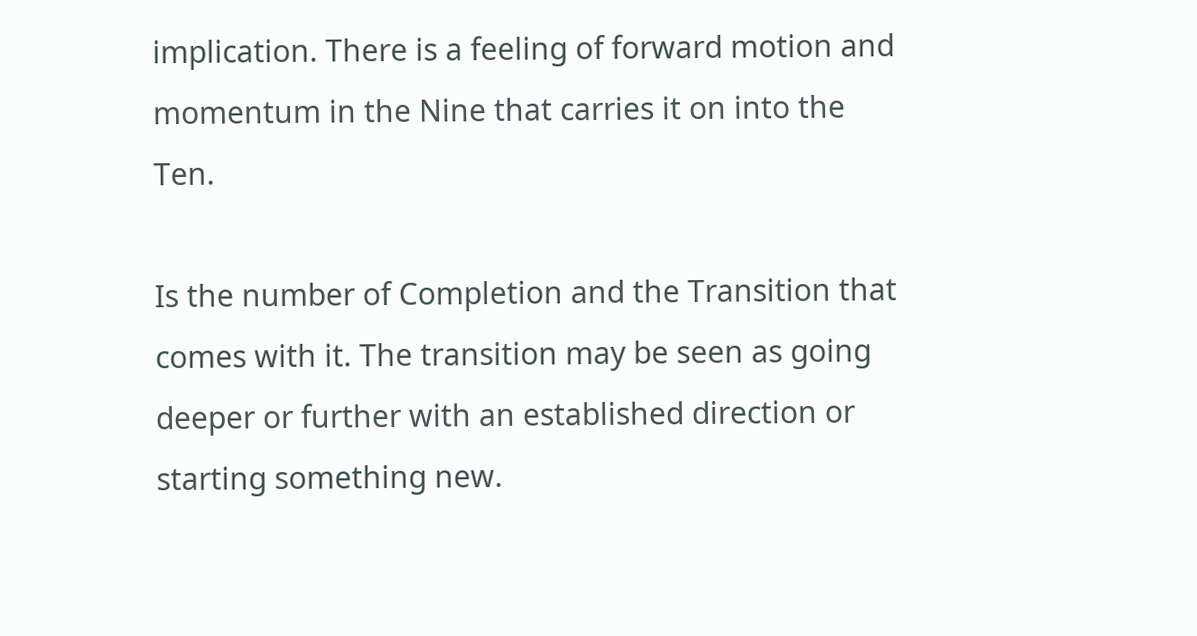implication. There is a feeling of forward motion and momentum in the Nine that carries it on into the Ten.

Is the number of Completion and the Transition that comes with it. The transition may be seen as going deeper or further with an established direction or starting something new.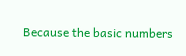Because the basic numbers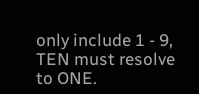only include 1 - 9, TEN must resolve to ONE.